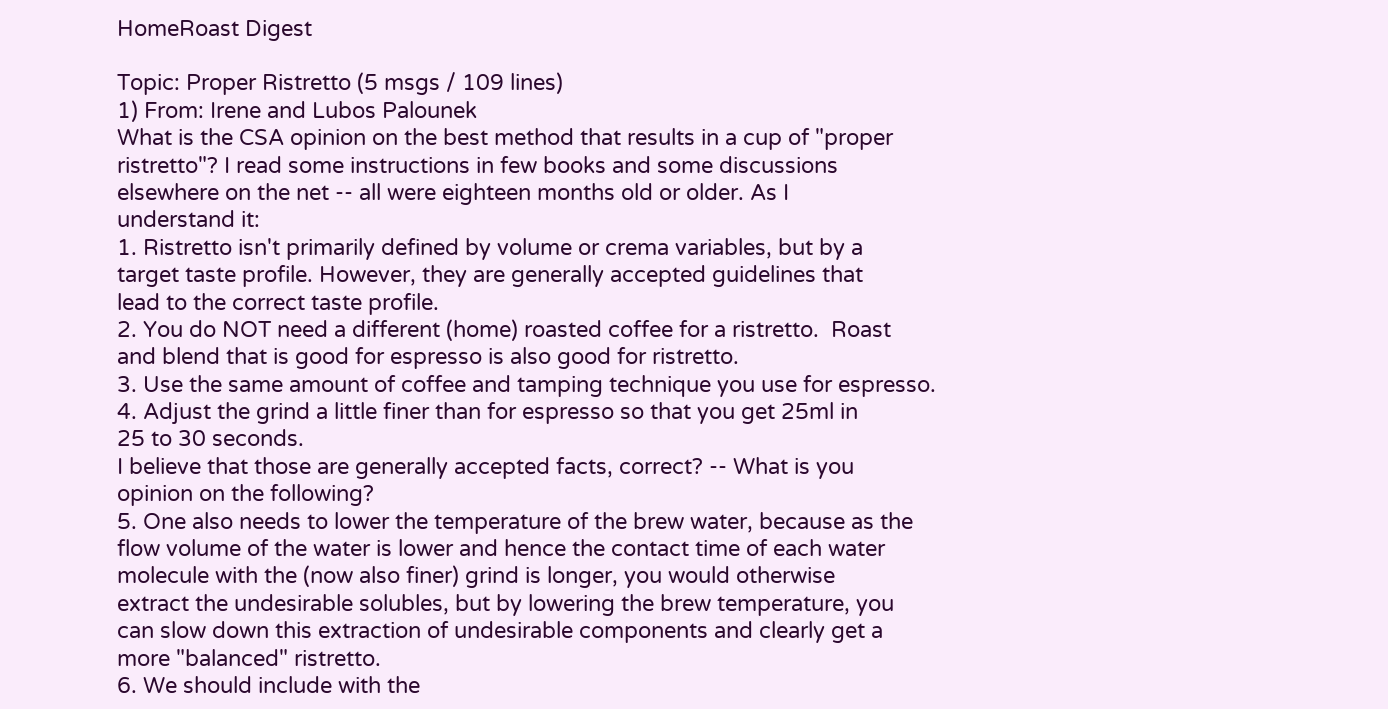HomeRoast Digest

Topic: Proper Ristretto (5 msgs / 109 lines)
1) From: Irene and Lubos Palounek
What is the CSA opinion on the best method that results in a cup of "proper
ristretto"? I read some instructions in few books and some discussions
elsewhere on the net -- all were eighteen months old or older. As I
understand it:
1. Ristretto isn't primarily defined by volume or crema variables, but by a
target taste profile. However, they are generally accepted guidelines that
lead to the correct taste profile.
2. You do NOT need a different (home) roasted coffee for a ristretto.  Roast
and blend that is good for espresso is also good for ristretto.
3. Use the same amount of coffee and tamping technique you use for espresso.
4. Adjust the grind a little finer than for espresso so that you get 25ml in
25 to 30 seconds.
I believe that those are generally accepted facts, correct? -- What is you
opinion on the following?
5. One also needs to lower the temperature of the brew water, because as the
flow volume of the water is lower and hence the contact time of each water
molecule with the (now also finer) grind is longer, you would otherwise
extract the undesirable solubles, but by lowering the brew temperature, you
can slow down this extraction of undesirable components and clearly get a
more "balanced" ristretto.
6. We should include with the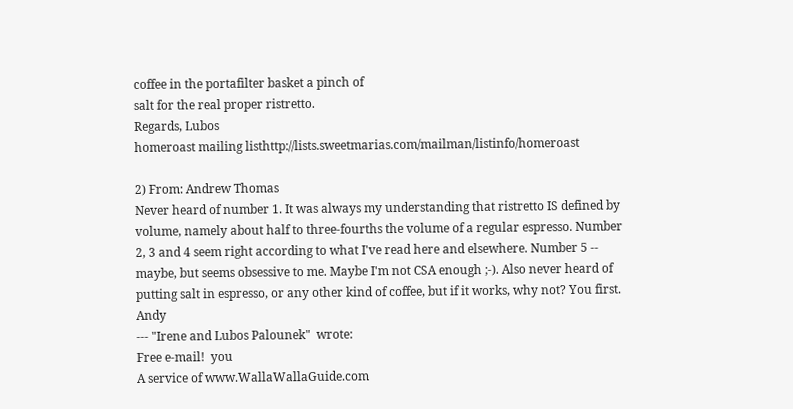coffee in the portafilter basket a pinch of
salt for the real proper ristretto.
Regards, Lubos
homeroast mailing listhttp://lists.sweetmarias.com/mailman/listinfo/homeroast

2) From: Andrew Thomas
Never heard of number 1. It was always my understanding that ristretto IS defined by volume, namely about half to three-fourths the volume of a regular espresso. Number 2, 3 and 4 seem right according to what I've read here and elsewhere. Number 5 -- maybe, but seems obsessive to me. Maybe I'm not CSA enough ;-). Also never heard of putting salt in espresso, or any other kind of coffee, but if it works, why not? You first.   Andy
--- "Irene and Lubos Palounek"  wrote:
Free e-mail!  you
A service of www.WallaWallaGuide.com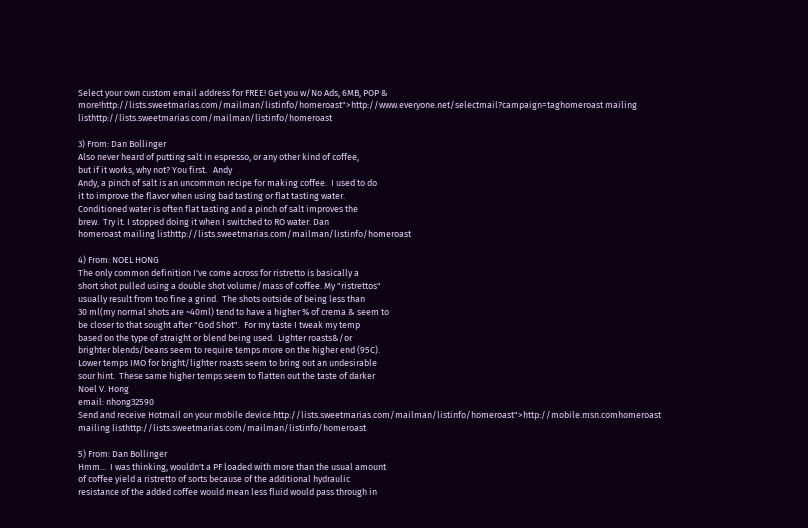Select your own custom email address for FREE! Get you w/No Ads, 6MB, POP & more!http://lists.sweetmarias.com/mailman/listinfo/homeroast">http://www.everyone.net/selectmail?campaign=taghomeroast mailing listhttp://lists.sweetmarias.com/mailman/listinfo/homeroast

3) From: Dan Bollinger
Also never heard of putting salt in espresso, or any other kind of coffee,
but if it works, why not? You first.   Andy
Andy, a pinch of salt is an uncommon recipe for making coffee.  I used to do
it to improve the flavor when using bad tasting or flat tasting water.
Conditioned water is often flat tasting and a pinch of salt improves the
brew.  Try it. I stopped doing it when I switched to RO water. Dan
homeroast mailing listhttp://lists.sweetmarias.com/mailman/listinfo/homeroast

4) From: NOEL HONG
The only common definition I've come across for ristretto is basically a
short shot pulled using a double shot volume/mass of coffee. My "ristrettos"
usually result from too fine a grind.  The shots outside of being less than
30 ml(my normal shots are ~40ml) tend to have a higher % of crema & seem to
be closer to that sought after "God Shot".  For my taste I tweak my temp
based on the type of straight or blend being used.  Lighter roasts&/or
brighter blends/beans seem to require temps more on the higher end (95C).
Lower temps IMO for bright/lighter roasts seem to bring out an undesirable
sour hint.  These same higher temps seem to flatten out the taste of darker
Noel V. Hong
email: nhong32590
Send and receive Hotmail on your mobile device:http://lists.sweetmarias.com/mailman/listinfo/homeroast">http://mobile.msn.comhomeroast mailing listhttp://lists.sweetmarias.com/mailman/listinfo/homeroast

5) From: Dan Bollinger
Hmm...  I was thinking, wouldn't a PF loaded with more than the usual amount
of coffee yield a ristretto of sorts because of the additional hydraulic
resistance of the added coffee would mean less fluid would pass through in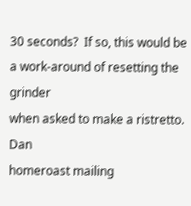30 seconds?  If so, this would be a work-around of resetting the grinder
when asked to make a ristretto.  Dan
homeroast mailing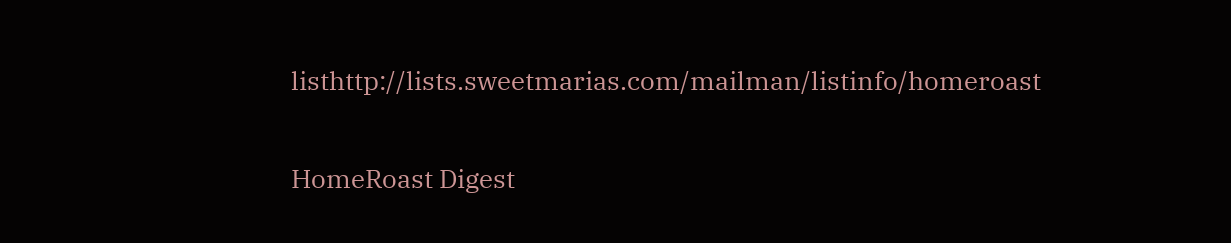listhttp://lists.sweetmarias.com/mailman/listinfo/homeroast

HomeRoast Digest